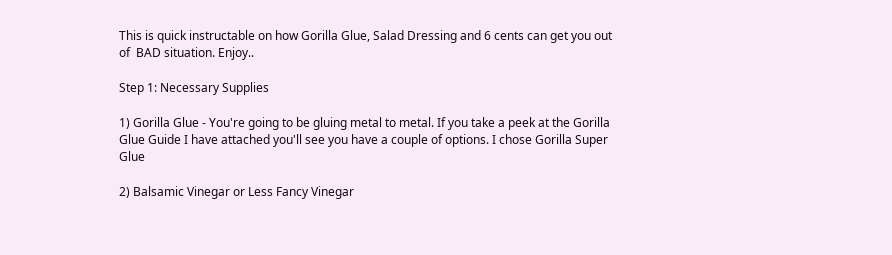This is quick instructable on how Gorilla Glue, Salad Dressing and 6 cents can get you out of  BAD situation. Enjoy..

Step 1: Necessary Supplies

1) Gorilla Glue - You're going to be gluing metal to metal. If you take a peek at the Gorilla Glue Guide I have attached you'll see you have a couple of options. I chose Gorilla Super Glue

2) Balsamic Vinegar or Less Fancy Vinegar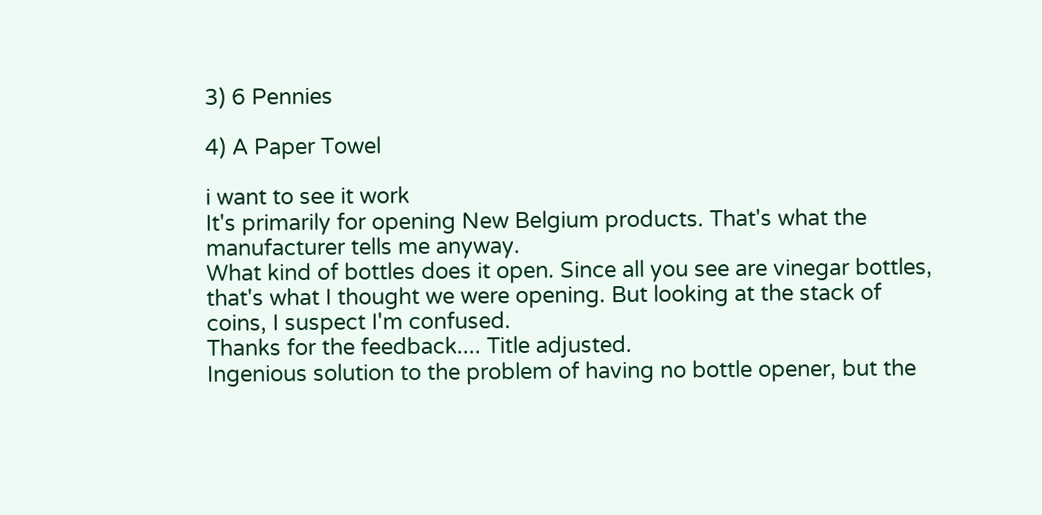3) 6 Pennies

4) A Paper Towel

i want to see it work
It's primarily for opening New Belgium products. That's what the manufacturer tells me anyway.
What kind of bottles does it open. Since all you see are vinegar bottles, that's what I thought we were opening. But looking at the stack of coins, I suspect I'm confused.
Thanks for the feedback.... Title adjusted.
Ingenious solution to the problem of having no bottle opener, but the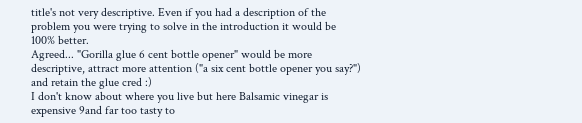title's not very descriptive. Even if you had a description of the problem you were trying to solve in the introduction it would be 100% better.
Agreed... "Gorilla glue 6 cent bottle opener" would be more descriptive, attract more attention ("a six cent bottle opener you say?") and retain the glue cred :)
I don't know about where you live but here Balsamic vinegar is expensive 9and far too tasty to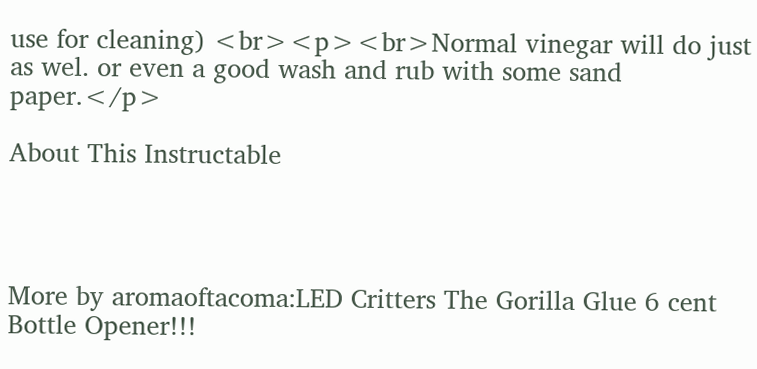use for cleaning) <br><p><br>Normal vinegar will do just as wel. or even a good wash and rub with some sand paper.</p>

About This Instructable




More by aromaoftacoma:LED Critters The Gorilla Glue 6 cent Bottle Opener!!!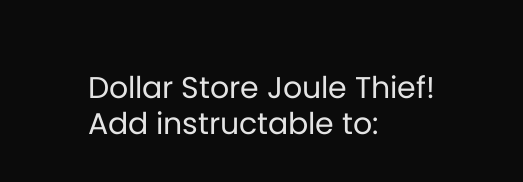Dollar Store Joule Thief!
Add instructable to: